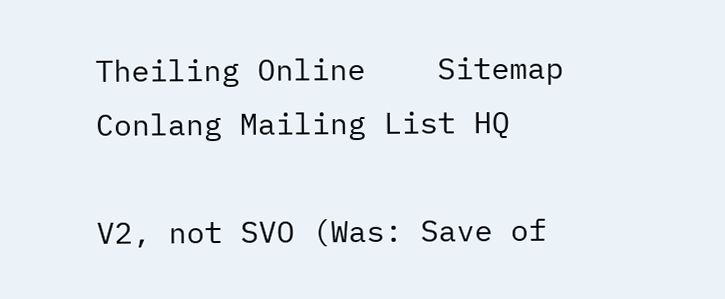Theiling Online    Sitemap    Conlang Mailing List HQ

V2, not SVO (Was: Save of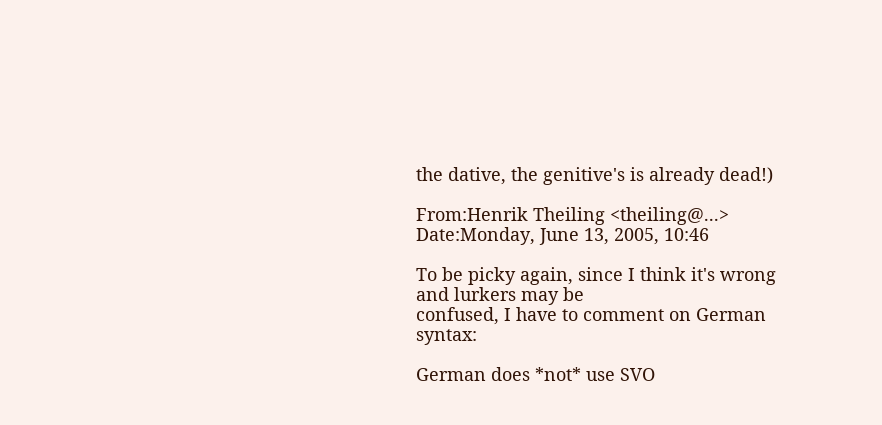the dative, the genitive's is already dead!)

From:Henrik Theiling <theiling@...>
Date:Monday, June 13, 2005, 10:46

To be picky again, since I think it's wrong and lurkers may be
confused, I have to comment on German syntax:

German does *not* use SVO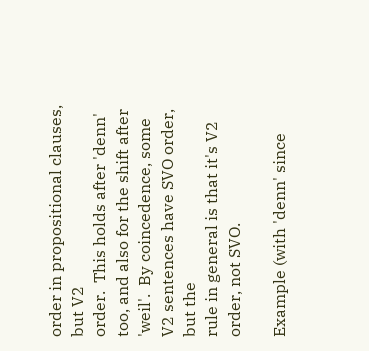order in propositional clauses, but V2
order.  This holds after 'denn' too, and also for the shift after
'weil'.  By coincedence, some V2 sentences have SVO order, but the
rule in general is that it's V2 order, not SVO.

Example (with 'denn' since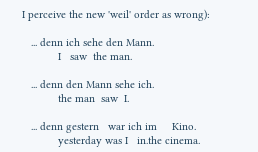I perceive the new 'weil' order as wrong):

   ... denn ich sehe den Mann.
            I   saw  the man.

   ... denn den Mann sehe ich.
            the man  saw  I.

   ... denn gestern   war ich im     Kino.
            yesterday was I   in.the cinema.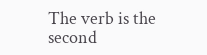The verb is the second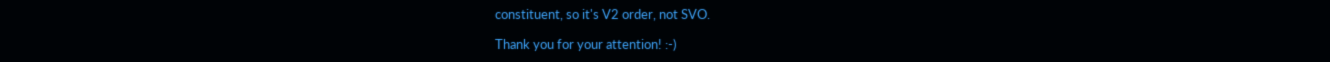constituent, so it's V2 order, not SVO.

Thank you for your attention! :-)